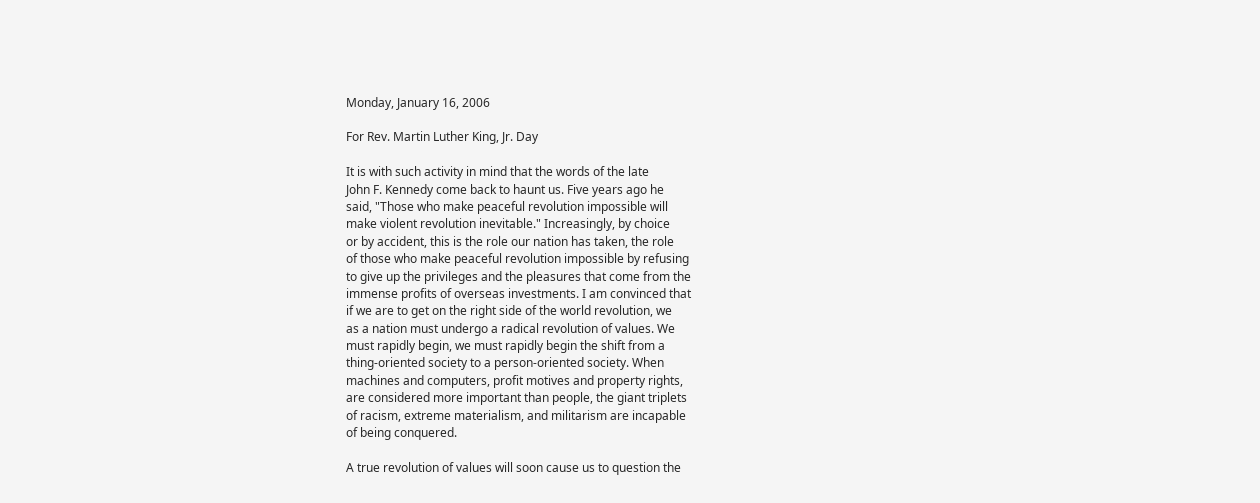Monday, January 16, 2006

For Rev. Martin Luther King, Jr. Day

It is with such activity in mind that the words of the late
John F. Kennedy come back to haunt us. Five years ago he
said, "Those who make peaceful revolution impossible will
make violent revolution inevitable." Increasingly, by choice
or by accident, this is the role our nation has taken, the role
of those who make peaceful revolution impossible by refusing
to give up the privileges and the pleasures that come from the
immense profits of overseas investments. I am convinced that
if we are to get on the right side of the world revolution, we
as a nation must undergo a radical revolution of values. We
must rapidly begin, we must rapidly begin the shift from a
thing-oriented society to a person-oriented society. When
machines and computers, profit motives and property rights,
are considered more important than people, the giant triplets
of racism, extreme materialism, and militarism are incapable
of being conquered.

A true revolution of values will soon cause us to question the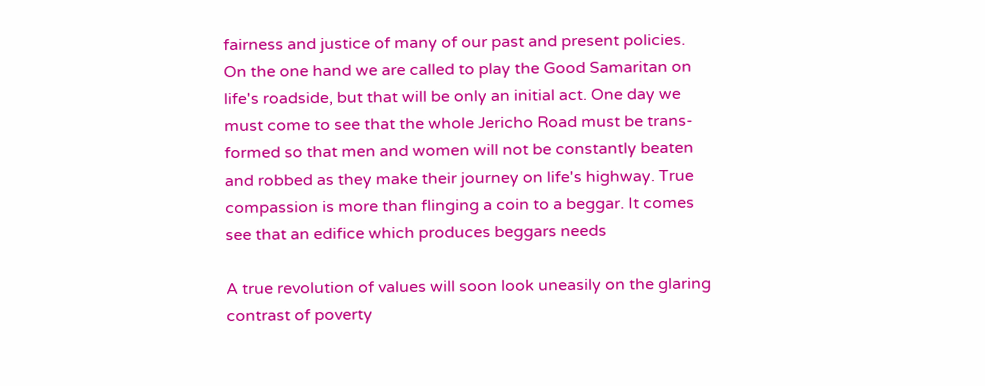fairness and justice of many of our past and present policies.
On the one hand we are called to play the Good Samaritan on
life's roadside, but that will be only an initial act. One day we
must come to see that the whole Jericho Road must be trans-
formed so that men and women will not be constantly beaten
and robbed as they make their journey on life's highway. True
compassion is more than flinging a coin to a beggar. It comes
see that an edifice which produces beggars needs

A true revolution of values will soon look uneasily on the glaring
contrast of poverty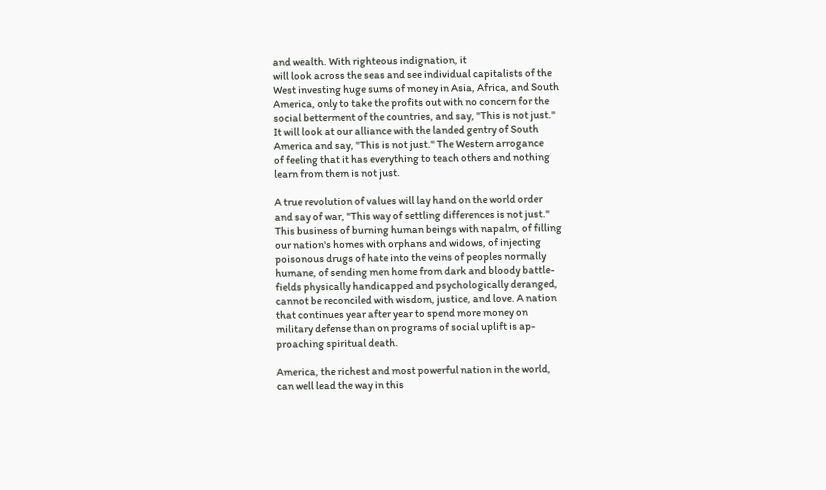and wealth. With righteous indignation, it
will look across the seas and see individual capitalists of the
West investing huge sums of money in Asia, Africa, and South
America, only to take the profits out with no concern for the
social betterment of the countries, and say, "This is not just."
It will look at our alliance with the landed gentry of South
America and say, "This is not just." The Western arrogance
of feeling that it has everything to teach others and nothing
learn from them is not just.

A true revolution of values will lay hand on the world order
and say of war, "This way of settling differences is not just."
This business of burning human beings with napalm, of filling
our nation's homes with orphans and widows, of injecting
poisonous drugs of hate into the veins of peoples normally
humane, of sending men home from dark and bloody battle-
fields physically handicapped and psychologically deranged,
cannot be reconciled with wisdom, justice, and love. A nation
that continues year after year to spend more money on
military defense than on programs of social uplift is ap-
proaching spiritual death.

America, the richest and most powerful nation in the world,
can well lead the way in this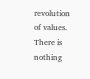revolution of values. There is
nothing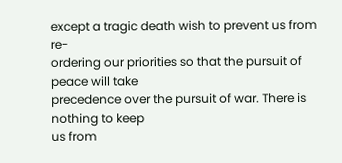except a tragic death wish to prevent us from re-
ordering our priorities so that the pursuit of peace will take
precedence over the pursuit of war. There is nothing to keep
us from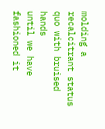molding a recalcitrant status quo with bruised hands
until we have fashioned it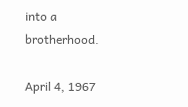into a brotherhood.

April 4, 1967